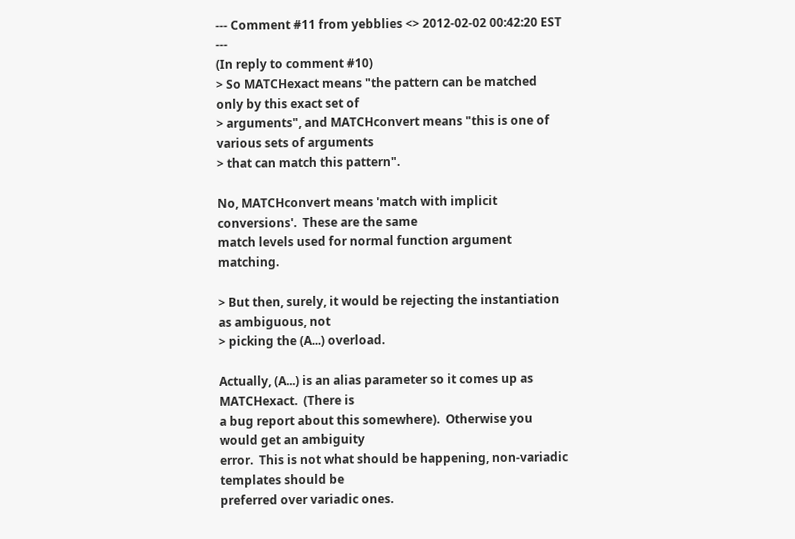--- Comment #11 from yebblies <> 2012-02-02 00:42:20 EST ---
(In reply to comment #10)
> So MATCHexact means "the pattern can be matched only by this exact set of
> arguments", and MATCHconvert means "this is one of various sets of arguments
> that can match this pattern".

No, MATCHconvert means 'match with implicit conversions'.  These are the same
match levels used for normal function argument matching.

> But then, surely, it would be rejecting the instantiation as ambiguous, not
> picking the (A...) overload.

Actually, (A...) is an alias parameter so it comes up as MATCHexact.  (There is
a bug report about this somewhere).  Otherwise you would get an ambiguity
error.  This is not what should be happening, non-variadic templates should be
preferred over variadic ones.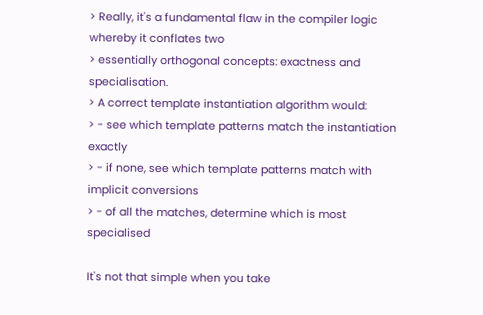> Really, it's a fundamental flaw in the compiler logic whereby it conflates two
> essentially orthogonal concepts: exactness and specialisation.
> A correct template instantiation algorithm would:
> - see which template patterns match the instantiation exactly
> - if none, see which template patterns match with implicit conversions
> - of all the matches, determine which is most specialised

It's not that simple when you take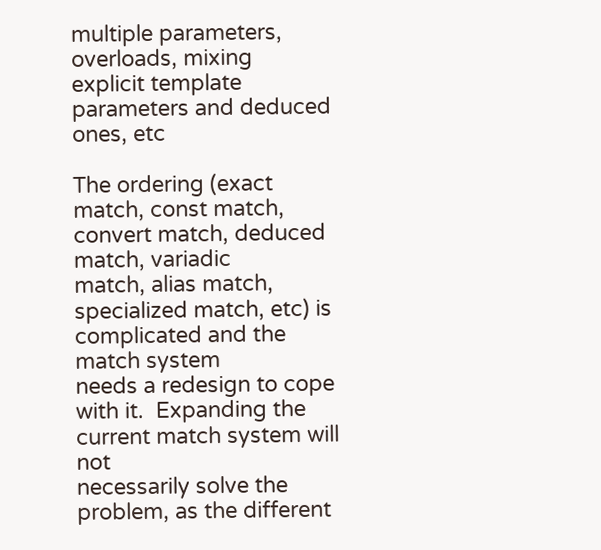multiple parameters, overloads, mixing
explicit template parameters and deduced ones, etc

The ordering (exact match, const match, convert match, deduced match, variadic
match, alias match, specialized match, etc) is complicated and the match system
needs a redesign to cope with it.  Expanding the current match system will not
necessarily solve the problem, as the different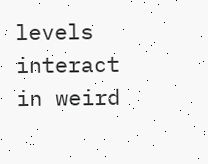levels interact in weird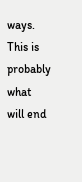ways.
This is probably what will end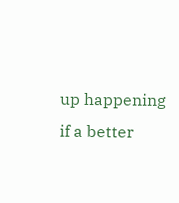up happening if a better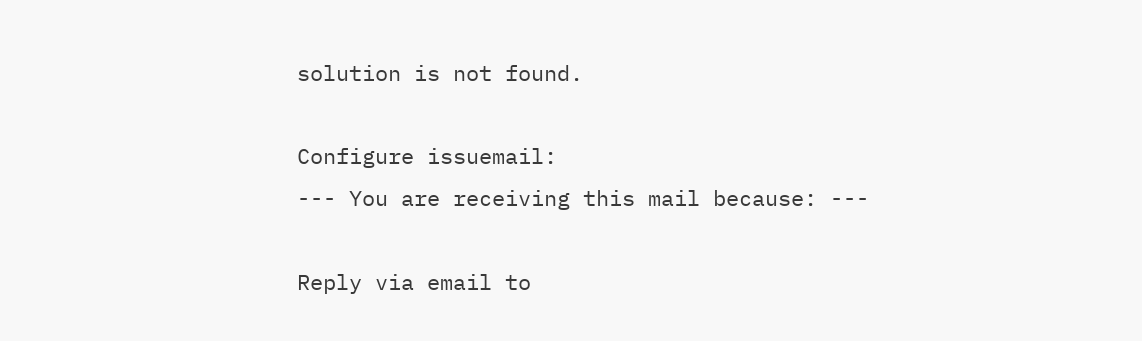solution is not found.

Configure issuemail:
--- You are receiving this mail because: ---

Reply via email to